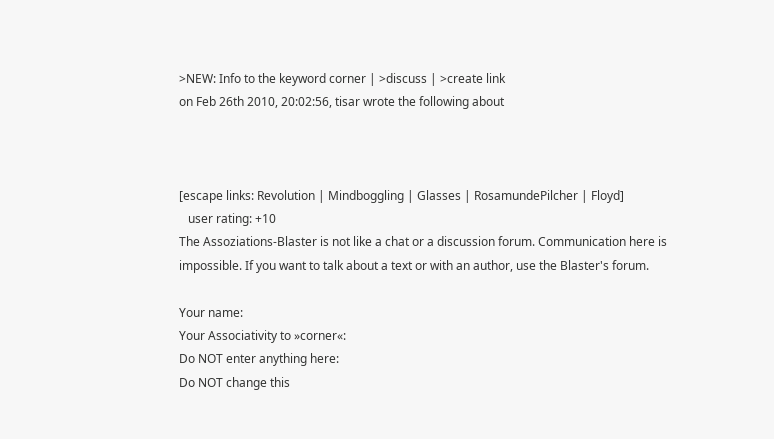>NEW: Info to the keyword corner | >discuss | >create link
on Feb 26th 2010, 20:02:56, tisar wrote the following about



[escape links: Revolution | Mindboggling | Glasses | RosamundePilcher | Floyd]
   user rating: +10
The Assoziations-Blaster is not like a chat or a discussion forum. Communication here is impossible. If you want to talk about a text or with an author, use the Blaster's forum.

Your name:
Your Associativity to »corner«:
Do NOT enter anything here:
Do NOT change this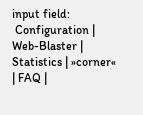input field:
 Configuration | Web-Blaster | Statistics | »corner« | FAQ |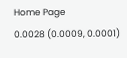Home Page
0.0028 (0.0009, 0.0001)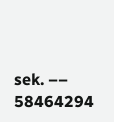sek. –– 58464294